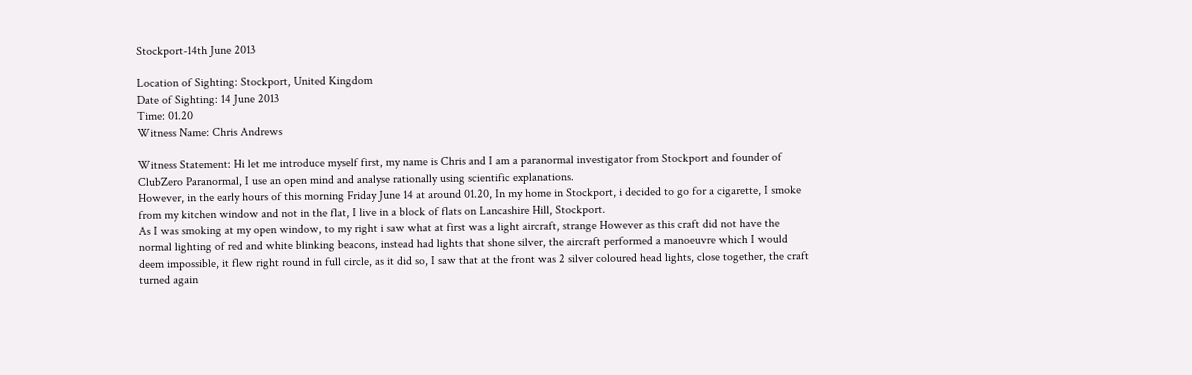Stockport-14th June 2013

Location of Sighting: Stockport, United Kingdom
Date of Sighting: 14 June 2013
Time: 01.20
Witness Name: Chris Andrews

Witness Statement: Hi let me introduce myself first, my name is Chris and I am a paranormal investigator from Stockport and founder of ClubZero Paranormal, I use an open mind and analyse rationally using scientific explanations.
However, in the early hours of this morning Friday June 14 at around 01.20, In my home in Stockport, i decided to go for a cigarette, I smoke from my kitchen window and not in the flat, I live in a block of flats on Lancashire Hill, Stockport.
As I was smoking at my open window, to my right i saw what at first was a light aircraft, strange However as this craft did not have the normal lighting of red and white blinking beacons, instead had lights that shone silver, the aircraft performed a manoeuvre which I would deem impossible, it flew right round in full circle, as it did so, I saw that at the front was 2 silver coloured head lights, close together, the craft turned again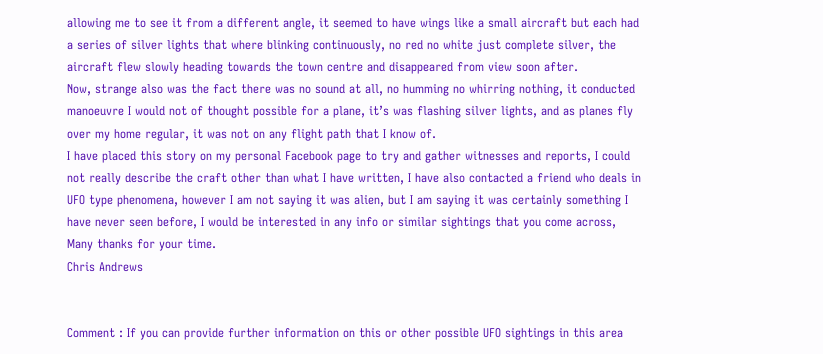allowing me to see it from a different angle, it seemed to have wings like a small aircraft but each had a series of silver lights that where blinking continuously, no red no white just complete silver, the aircraft flew slowly heading towards the town centre and disappeared from view soon after.
Now, strange also was the fact there was no sound at all, no humming no whirring nothing, it conducted manoeuvre I would not of thought possible for a plane, it’s was flashing silver lights, and as planes fly over my home regular, it was not on any flight path that I know of.
I have placed this story on my personal Facebook page to try and gather witnesses and reports, I could not really describe the craft other than what I have written, I have also contacted a friend who deals in UFO type phenomena, however I am not saying it was alien, but I am saying it was certainly something I have never seen before, I would be interested in any info or similar sightings that you come across,
Many thanks for your time.
Chris Andrews


Comment : If you can provide further information on this or other possible UFO sightings in this area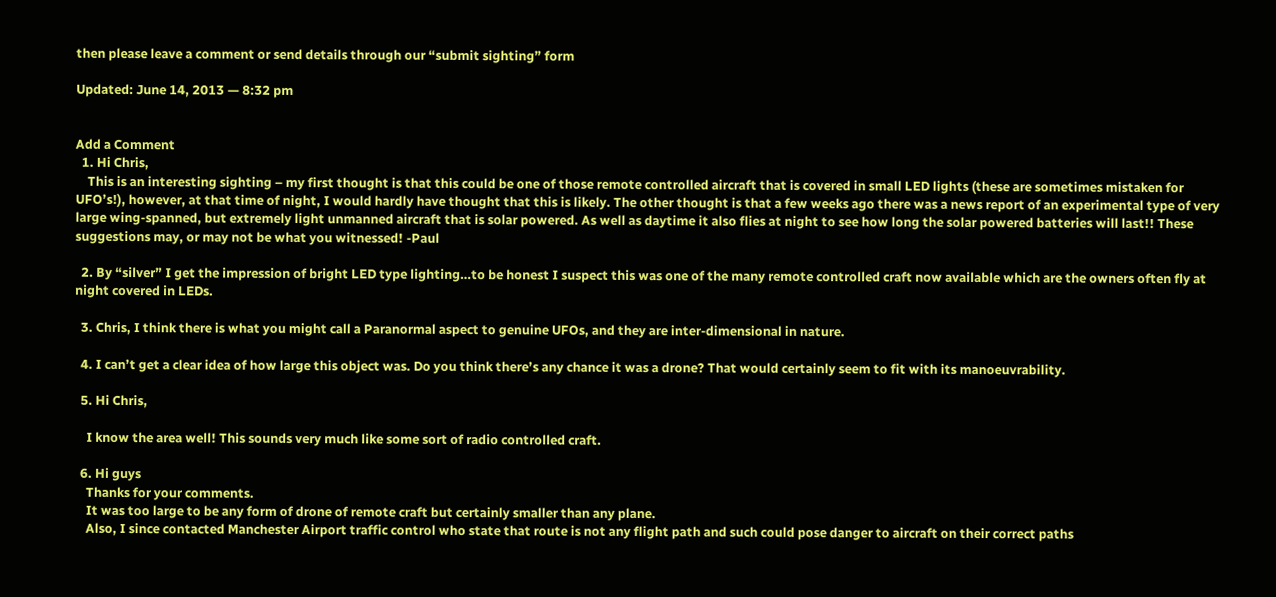then please leave a comment or send details through our “submit sighting” form

Updated: June 14, 2013 — 8:32 pm


Add a Comment
  1. Hi Chris,
    This is an interesting sighting – my first thought is that this could be one of those remote controlled aircraft that is covered in small LED lights (these are sometimes mistaken for UFO’s!), however, at that time of night, I would hardly have thought that this is likely. The other thought is that a few weeks ago there was a news report of an experimental type of very large wing-spanned, but extremely light unmanned aircraft that is solar powered. As well as daytime it also flies at night to see how long the solar powered batteries will last!! These suggestions may, or may not be what you witnessed! -Paul

  2. By “silver” I get the impression of bright LED type lighting…to be honest I suspect this was one of the many remote controlled craft now available which are the owners often fly at night covered in LEDs.

  3. Chris, I think there is what you might call a Paranormal aspect to genuine UFOs, and they are inter-dimensional in nature.

  4. I can’t get a clear idea of how large this object was. Do you think there’s any chance it was a drone? That would certainly seem to fit with its manoeuvrability.

  5. Hi Chris,

    I know the area well! This sounds very much like some sort of radio controlled craft.

  6. Hi guys
    Thanks for your comments.
    It was too large to be any form of drone of remote craft but certainly smaller than any plane.
    Also, I since contacted Manchester Airport traffic control who state that route is not any flight path and such could pose danger to aircraft on their correct paths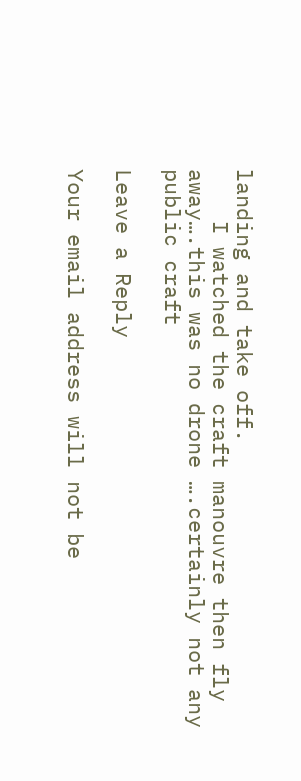landing and take off.
    I watched the craft manouvre then fly away….this was no drone ….certainly not any public craft

Leave a Reply

Your email address will not be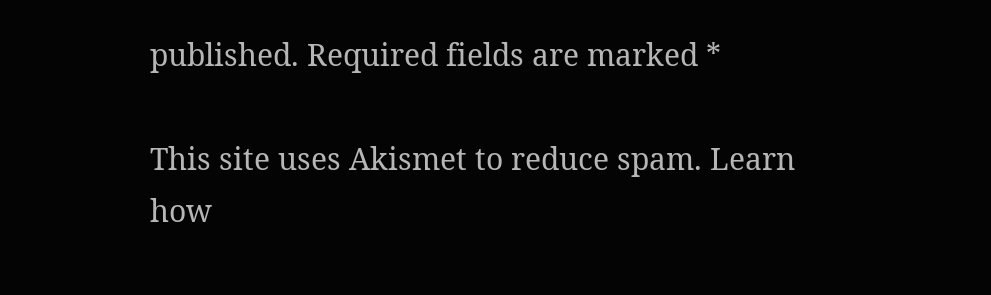published. Required fields are marked *

This site uses Akismet to reduce spam. Learn how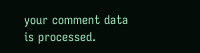your comment data is processed.